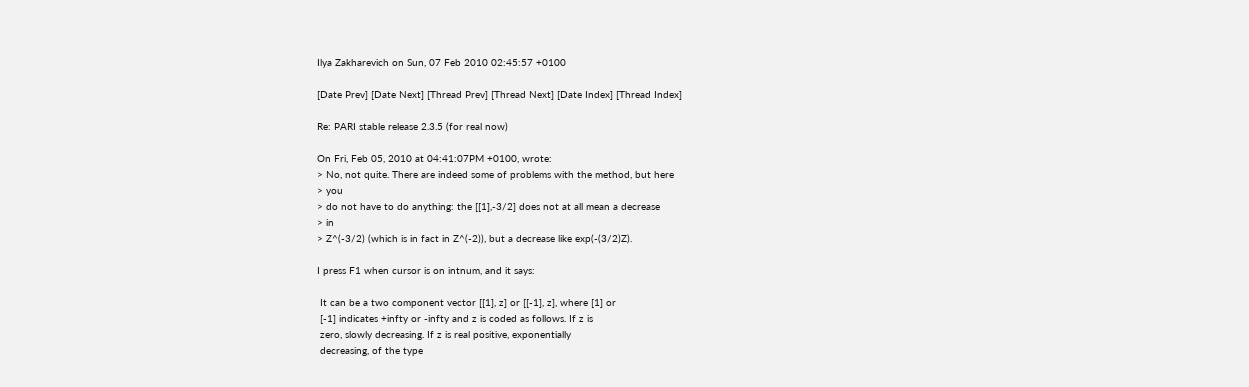Ilya Zakharevich on Sun, 07 Feb 2010 02:45:57 +0100

[Date Prev] [Date Next] [Thread Prev] [Thread Next] [Date Index] [Thread Index]

Re: PARI stable release 2.3.5 (for real now)

On Fri, Feb 05, 2010 at 04:41:07PM +0100, wrote:
> No, not quite. There are indeed some of problems with the method, but here
> you
> do not have to do anything: the [[1],-3/2] does not at all mean a decrease
> in
> Z^(-3/2) (which is in fact in Z^(-2)), but a decrease like exp(-(3/2)Z).

I press F1 when cursor is on intnum, and it says:

 It can be a two component vector [[1], z] or [[-1], z], where [1] or
 [-1] indicates +infty or -infty and z is coded as follows. If z is
 zero, slowly decreasing. If z is real positive, exponentially
 decreasing, of the type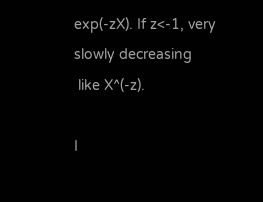exp(-zX). If z<-1, very slowly decreasing
 like X^(-z).

I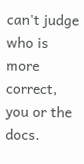can't judge who is more correct, you or the docs.